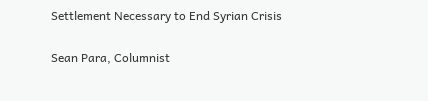Settlement Necessary to End Syrian Crisis

Sean Para, Columnist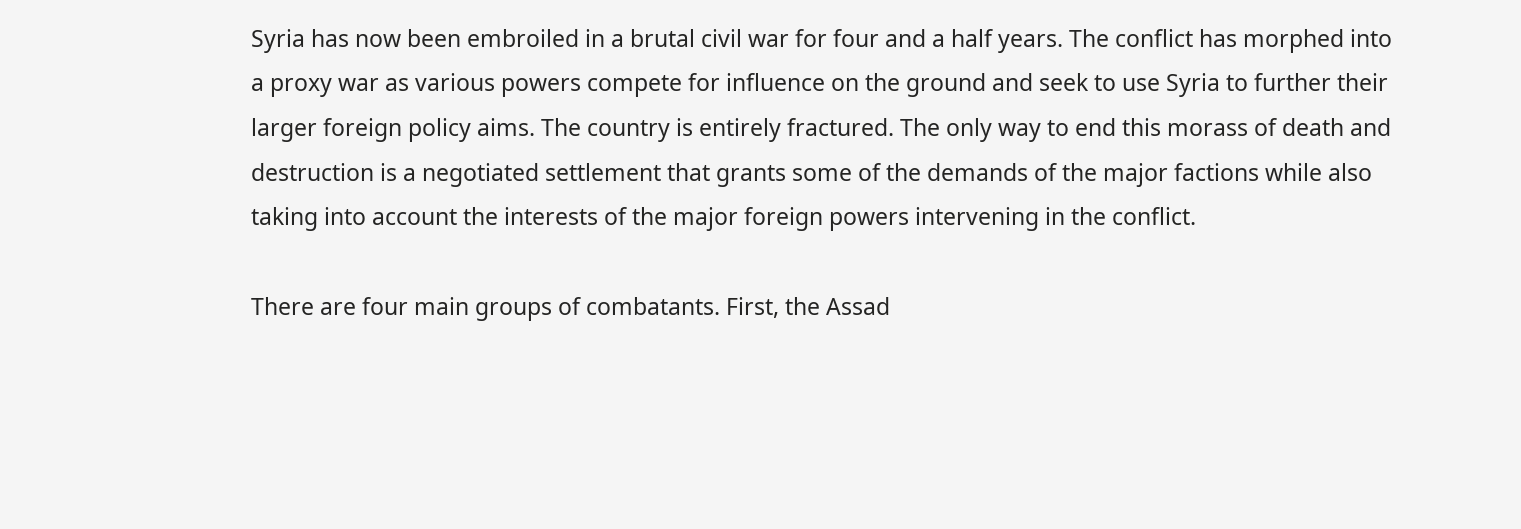Syria has now been embroiled in a brutal civil war for four and a half years. The conflict has morphed into a proxy war as various powers compete for influence on the ground and seek to use Syria to further their larger foreign policy aims. The country is entirely fractured. The only way to end this morass of death and destruction is a negotiated settlement that grants some of the demands of the major factions while also taking into account the interests of the major foreign powers intervening in the conflict.

There are four main groups of combatants. First, the Assad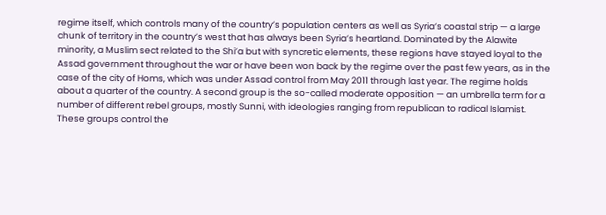regime itself, which controls many of the country’s population centers as well as Syria’s coastal strip — a large chunk of territory in the country’s west that has always been Syria’s heartland. Dominated by the Alawite minority, a Muslim sect related to the Shi’a but with syncretic elements, these regions have stayed loyal to the Assad government throughout the war or have been won back by the regime over the past few years, as in the case of the city of Homs, which was under Assad control from May 2011 through last year. The regime holds about a quarter of the country. A second group is the so-called moderate opposition — an umbrella term for a number of different rebel groups, mostly Sunni, with ideologies ranging from republican to radical Islamist. These groups control the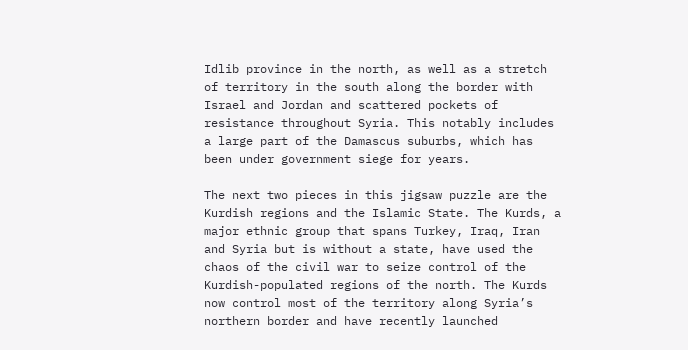Idlib province in the north, as well as a stretch of territory in the south along the border with Israel and Jordan and scattered pockets of resistance throughout Syria. This notably includes a large part of the Damascus suburbs, which has been under government siege for years.

The next two pieces in this jigsaw puzzle are the Kurdish regions and the Islamic State. The Kurds, a major ethnic group that spans Turkey, Iraq, Iran and Syria but is without a state, have used the chaos of the civil war to seize control of the Kurdish-populated regions of the north. The Kurds now control most of the territory along Syria’s northern border and have recently launched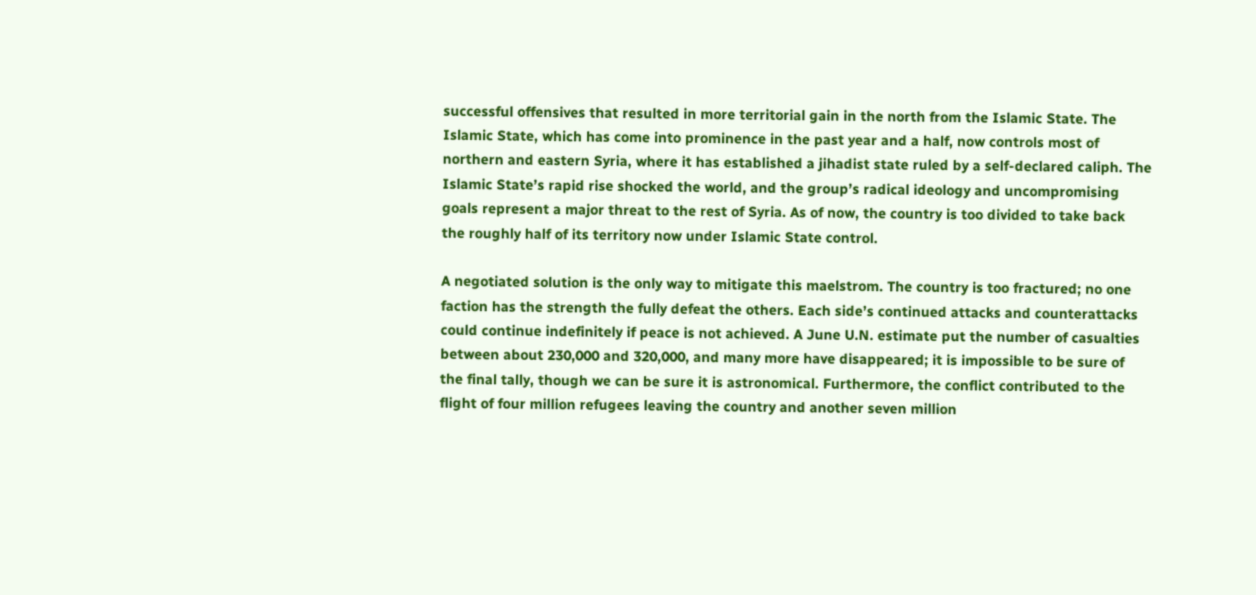successful offensives that resulted in more territorial gain in the north from the Islamic State. The Islamic State, which has come into prominence in the past year and a half, now controls most of northern and eastern Syria, where it has established a jihadist state ruled by a self-declared caliph. The Islamic State’s rapid rise shocked the world, and the group’s radical ideology and uncompromising goals represent a major threat to the rest of Syria. As of now, the country is too divided to take back the roughly half of its territory now under Islamic State control.

A negotiated solution is the only way to mitigate this maelstrom. The country is too fractured; no one faction has the strength the fully defeat the others. Each side’s continued attacks and counterattacks could continue indefinitely if peace is not achieved. A June U.N. estimate put the number of casualties between about 230,000 and 320,000, and many more have disappeared; it is impossible to be sure of the final tally, though we can be sure it is astronomical. Furthermore, the conflict contributed to the flight of four million refugees leaving the country and another seven million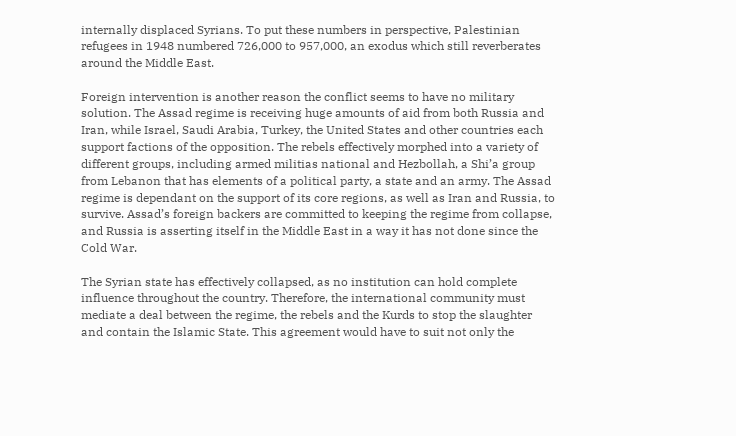internally displaced Syrians. To put these numbers in perspective, Palestinian refugees in 1948 numbered 726,000 to 957,000, an exodus which still reverberates around the Middle East.

Foreign intervention is another reason the conflict seems to have no military solution. The Assad regime is receiving huge amounts of aid from both Russia and Iran, while Israel, Saudi Arabia, Turkey, the United States and other countries each support factions of the opposition. The rebels effectively morphed into a variety of different groups, including armed militias national and Hezbollah, a Shi’a group from Lebanon that has elements of a political party, a state and an army. The Assad regime is dependant on the support of its core regions, as well as Iran and Russia, to survive. Assad’s foreign backers are committed to keeping the regime from collapse, and Russia is asserting itself in the Middle East in a way it has not done since the Cold War.

The Syrian state has effectively collapsed, as no institution can hold complete influence throughout the country. Therefore, the international community must mediate a deal between the regime, the rebels and the Kurds to stop the slaughter and contain the Islamic State. This agreement would have to suit not only the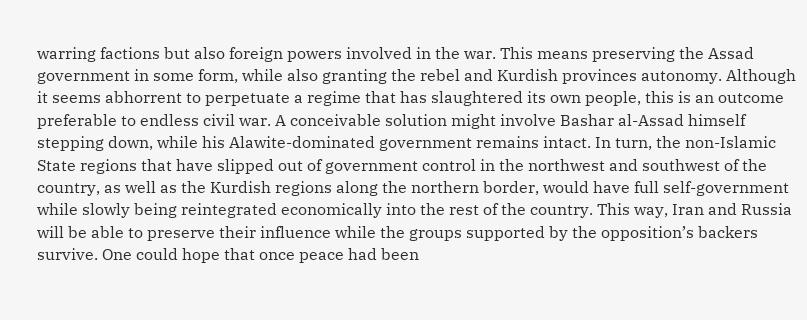warring factions but also foreign powers involved in the war. This means preserving the Assad government in some form, while also granting the rebel and Kurdish provinces autonomy. Although it seems abhorrent to perpetuate a regime that has slaughtered its own people, this is an outcome preferable to endless civil war. A conceivable solution might involve Bashar al-Assad himself stepping down, while his Alawite-dominated government remains intact. In turn, the non-Islamic State regions that have slipped out of government control in the northwest and southwest of the country, as well as the Kurdish regions along the northern border, would have full self-government while slowly being reintegrated economically into the rest of the country. This way, Iran and Russia will be able to preserve their influence while the groups supported by the opposition’s backers survive. One could hope that once peace had been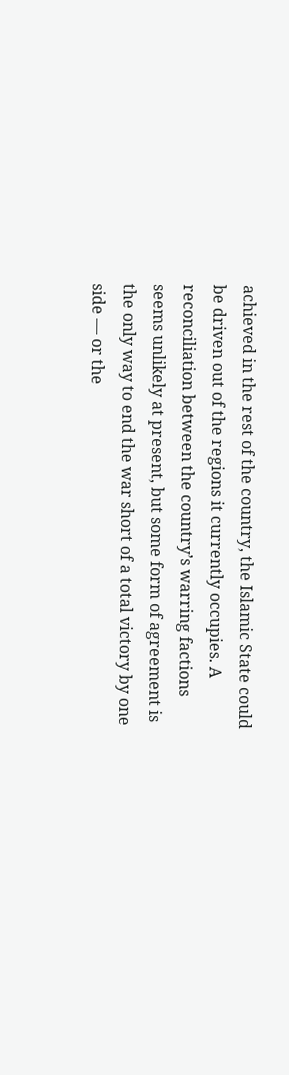achieved in the rest of the country, the Islamic State could be driven out of the regions it currently occupies. A reconciliation between the country’s warring factions seems unlikely at present, but some form of agreement is the only way to end the war short of a total victory by one side — or the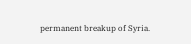permanent breakup of Syria.